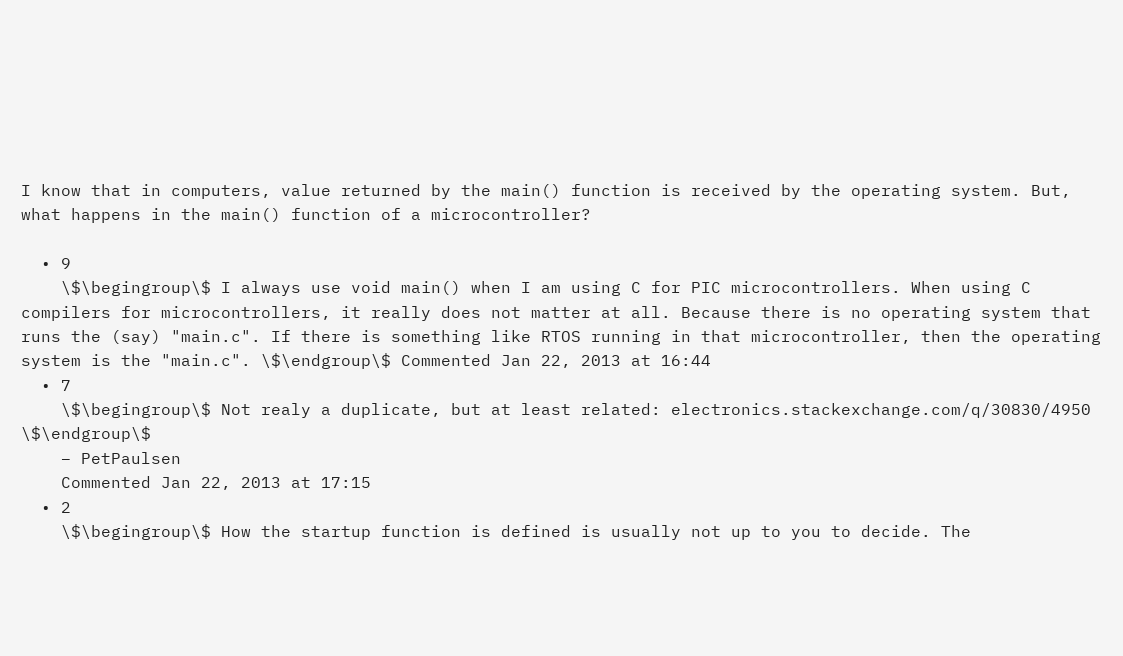I know that in computers, value returned by the main() function is received by the operating system. But, what happens in the main() function of a microcontroller?

  • 9
    \$\begingroup\$ I always use void main() when I am using C for PIC microcontrollers. When using C compilers for microcontrollers, it really does not matter at all. Because there is no operating system that runs the (say) "main.c". If there is something like RTOS running in that microcontroller, then the operating system is the "main.c". \$\endgroup\$ Commented Jan 22, 2013 at 16:44
  • 7
    \$\begingroup\$ Not realy a duplicate, but at least related: electronics.stackexchange.com/q/30830/4950 \$\endgroup\$
    – PetPaulsen
    Commented Jan 22, 2013 at 17:15
  • 2
    \$\begingroup\$ How the startup function is defined is usually not up to you to decide. The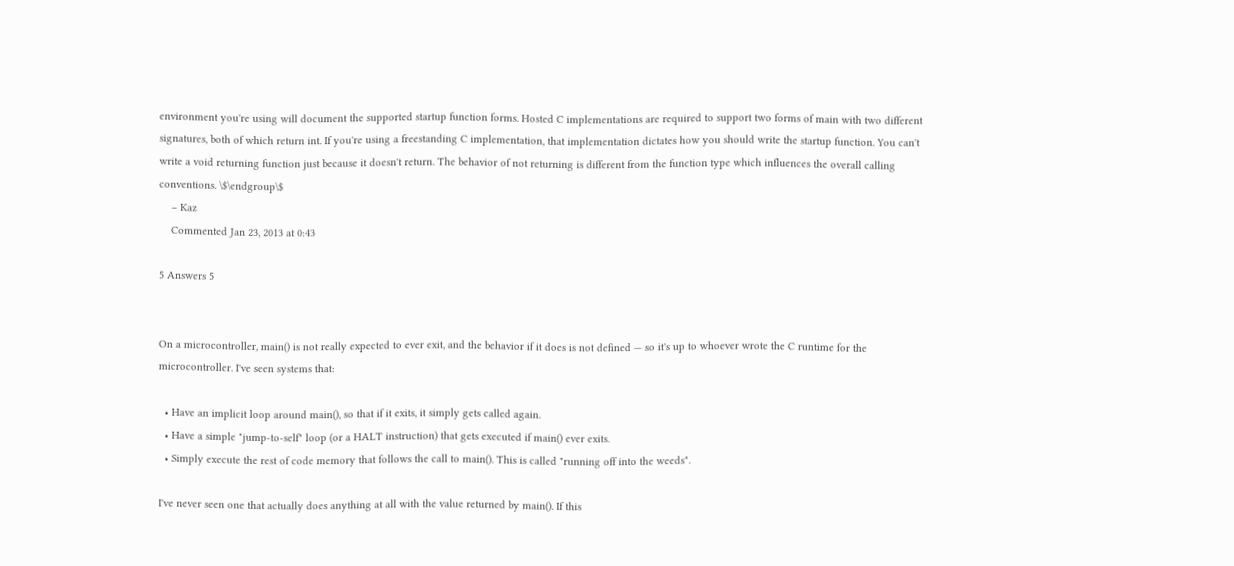environment you're using will document the supported startup function forms. Hosted C implementations are required to support two forms of main with two different signatures, both of which return int. If you're using a freestanding C implementation, that implementation dictates how you should write the startup function. You can't write a void returning function just because it doesn't return. The behavior of not returning is different from the function type which influences the overall calling conventions. \$\endgroup\$
    – Kaz
    Commented Jan 23, 2013 at 0:43

5 Answers 5


On a microcontroller, main() is not really expected to ever exit, and the behavior if it does is not defined — so it's up to whoever wrote the C runtime for the microcontroller. I've seen systems that:

  • Have an implicit loop around main(), so that if it exits, it simply gets called again.
  • Have a simple "jump-to-self" loop (or a HALT instruction) that gets executed if main() ever exits.
  • Simply execute the rest of code memory that follows the call to main(). This is called "running off into the weeds".

I've never seen one that actually does anything at all with the value returned by main(). If this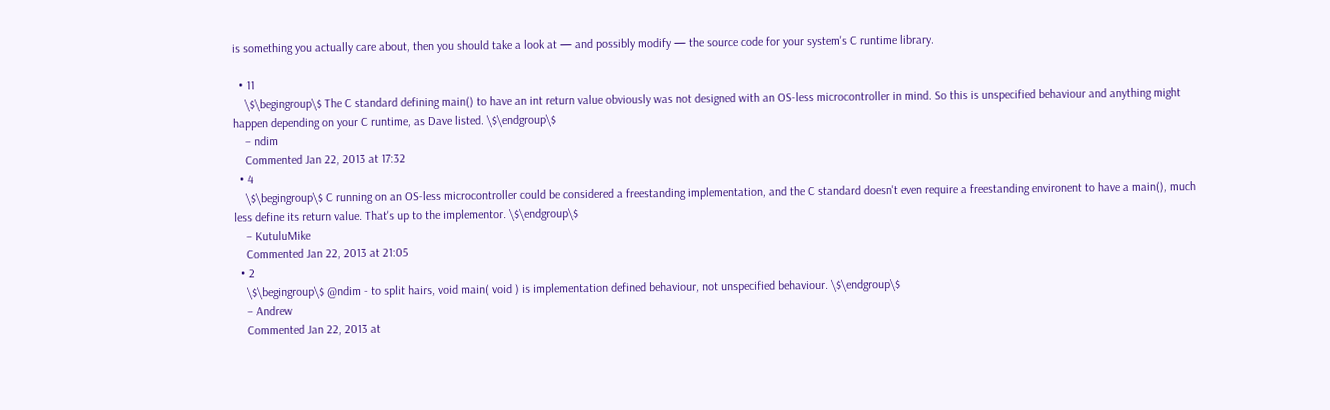is something you actually care about, then you should take a look at — and possibly modify — the source code for your system's C runtime library.

  • 11
    \$\begingroup\$ The C standard defining main() to have an int return value obviously was not designed with an OS-less microcontroller in mind. So this is unspecified behaviour and anything might happen depending on your C runtime, as Dave listed. \$\endgroup\$
    – ndim
    Commented Jan 22, 2013 at 17:32
  • 4
    \$\begingroup\$ C running on an OS-less microcontroller could be considered a freestanding implementation, and the C standard doesn't even require a freestanding environent to have a main(), much less define its return value. That's up to the implementor. \$\endgroup\$
    – KutuluMike
    Commented Jan 22, 2013 at 21:05
  • 2
    \$\begingroup\$ @ndim - to split hairs, void main( void ) is implementation defined behaviour, not unspecified behaviour. \$\endgroup\$
    – Andrew
    Commented Jan 22, 2013 at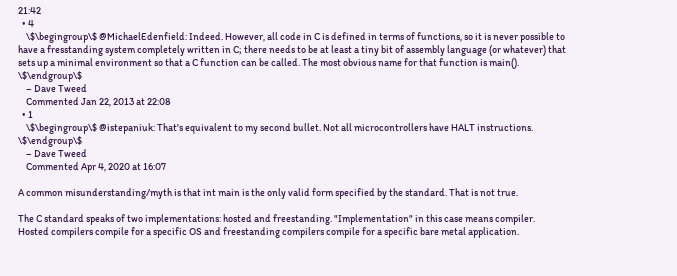21:42
  • 4
    \$\begingroup\$ @MichaelEdenfield: Indeed. However, all code in C is defined in terms of functions, so it is never possible to have a fresstanding system completely written in C; there needs to be at least a tiny bit of assembly language (or whatever) that sets up a minimal environment so that a C function can be called. The most obvious name for that function is main(). \$\endgroup\$
    – Dave Tweed
    Commented Jan 22, 2013 at 22:08
  • 1
    \$\begingroup\$ @istepaniuk: That's equivalent to my second bullet. Not all microcontrollers have HALT instructions. \$\endgroup\$
    – Dave Tweed
    Commented Apr 4, 2020 at 16:07

A common misunderstanding/myth is that int main is the only valid form specified by the standard. That is not true.

The C standard speaks of two implementations: hosted and freestanding. "Implementation" in this case means compiler. Hosted compilers compile for a specific OS and freestanding compilers compile for a specific bare metal application.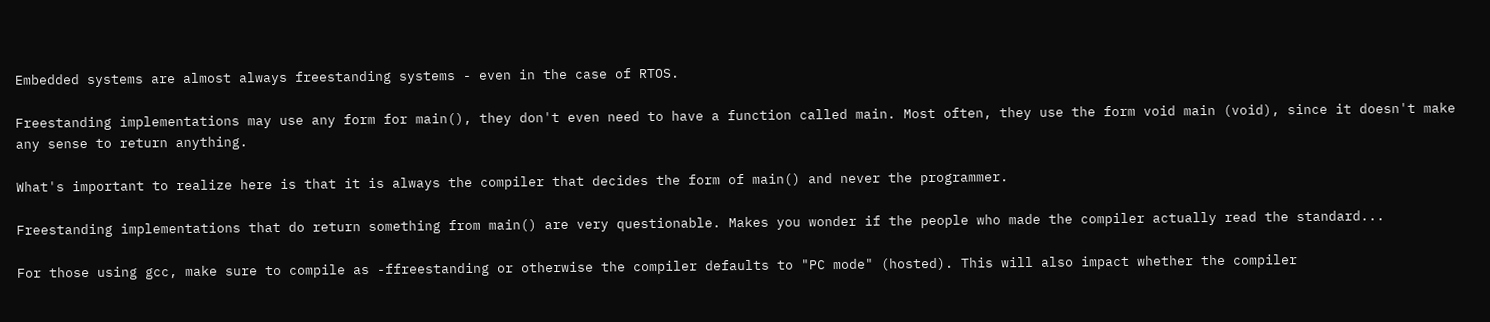Embedded systems are almost always freestanding systems - even in the case of RTOS.

Freestanding implementations may use any form for main(), they don't even need to have a function called main. Most often, they use the form void main (void), since it doesn't make any sense to return anything.

What's important to realize here is that it is always the compiler that decides the form of main() and never the programmer.

Freestanding implementations that do return something from main() are very questionable. Makes you wonder if the people who made the compiler actually read the standard...

For those using gcc, make sure to compile as -ffreestanding or otherwise the compiler defaults to "PC mode" (hosted). This will also impact whether the compiler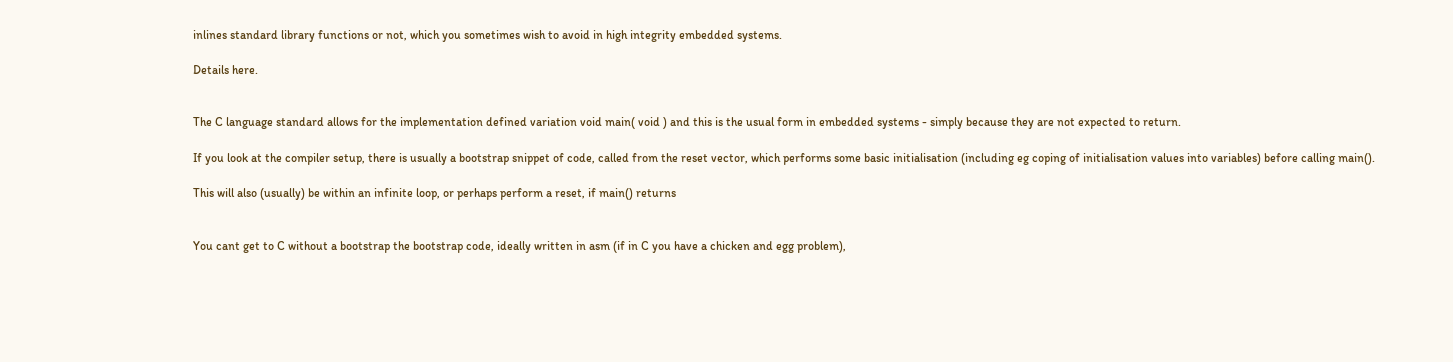inlines standard library functions or not, which you sometimes wish to avoid in high integrity embedded systems.

Details here.


The C language standard allows for the implementation defined variation void main( void ) and this is the usual form in embedded systems - simply because they are not expected to return.

If you look at the compiler setup, there is usually a bootstrap snippet of code, called from the reset vector, which performs some basic initialisation (including eg coping of initialisation values into variables) before calling main().

This will also (usually) be within an infinite loop, or perhaps perform a reset, if main() returns


You cant get to C without a bootstrap the bootstrap code, ideally written in asm (if in C you have a chicken and egg problem),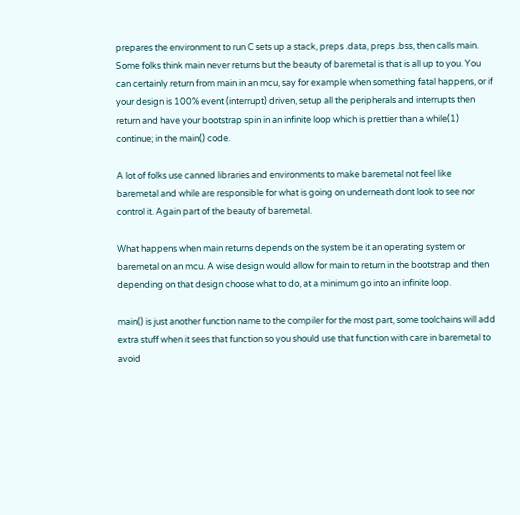prepares the environment to run C sets up a stack, preps .data, preps .bss, then calls main. Some folks think main never returns but the beauty of baremetal is that is all up to you. You can certainly return from main in an mcu, say for example when something fatal happens, or if your design is 100% event (interrupt) driven, setup all the peripherals and interrupts then return and have your bootstrap spin in an infinite loop which is prettier than a while(1) continue; in the main() code.

A lot of folks use canned libraries and environments to make baremetal not feel like baremetal and while are responsible for what is going on underneath dont look to see nor control it. Again part of the beauty of baremetal.

What happens when main returns depends on the system be it an operating system or baremetal on an mcu. A wise design would allow for main to return in the bootstrap and then depending on that design choose what to do, at a minimum go into an infinite loop.

main() is just another function name to the compiler for the most part, some toolchains will add extra stuff when it sees that function so you should use that function with care in baremetal to avoid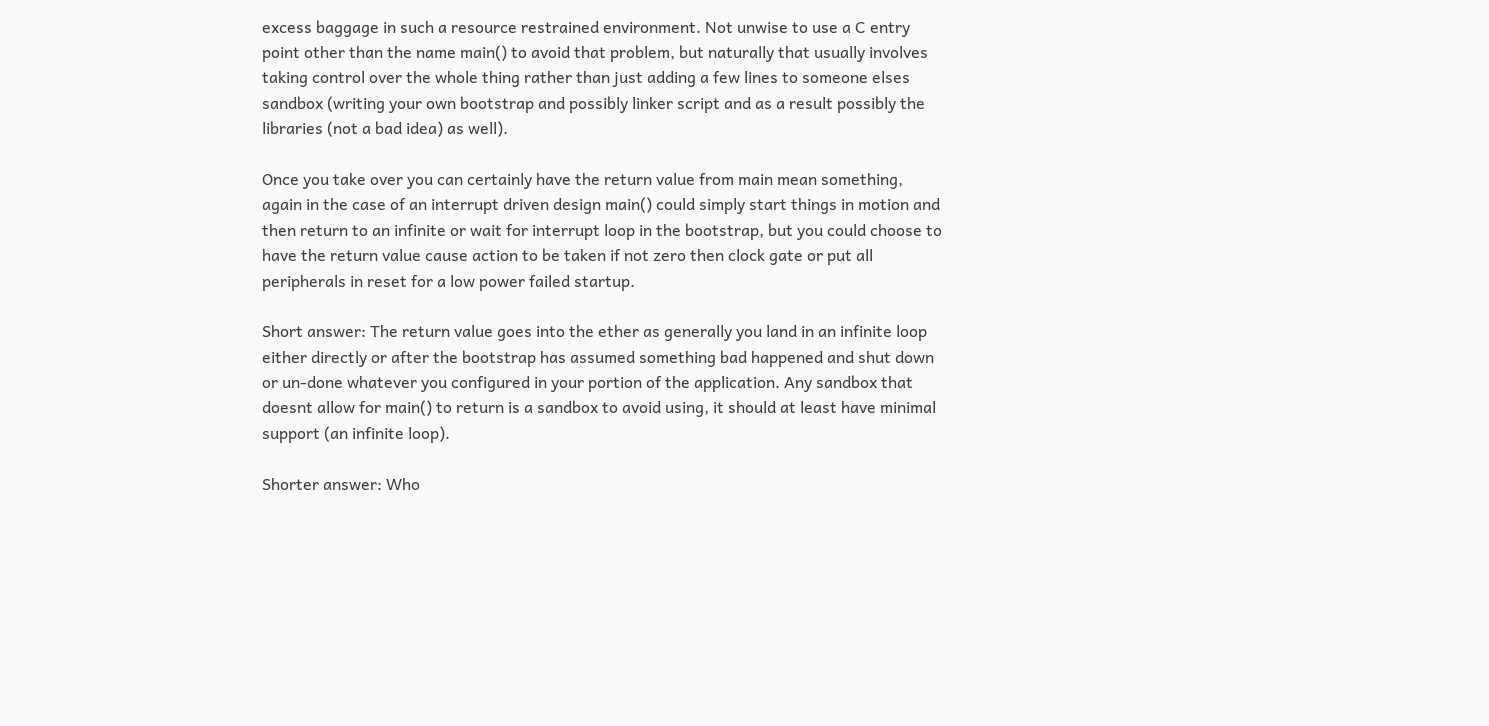excess baggage in such a resource restrained environment. Not unwise to use a C entry point other than the name main() to avoid that problem, but naturally that usually involves taking control over the whole thing rather than just adding a few lines to someone elses sandbox (writing your own bootstrap and possibly linker script and as a result possibly the libraries (not a bad idea) as well).

Once you take over you can certainly have the return value from main mean something, again in the case of an interrupt driven design main() could simply start things in motion and then return to an infinite or wait for interrupt loop in the bootstrap, but you could choose to have the return value cause action to be taken if not zero then clock gate or put all peripherals in reset for a low power failed startup.

Short answer: The return value goes into the ether as generally you land in an infinite loop either directly or after the bootstrap has assumed something bad happened and shut down or un-done whatever you configured in your portion of the application. Any sandbox that doesnt allow for main() to return is a sandbox to avoid using, it should at least have minimal support (an infinite loop).

Shorter answer: Who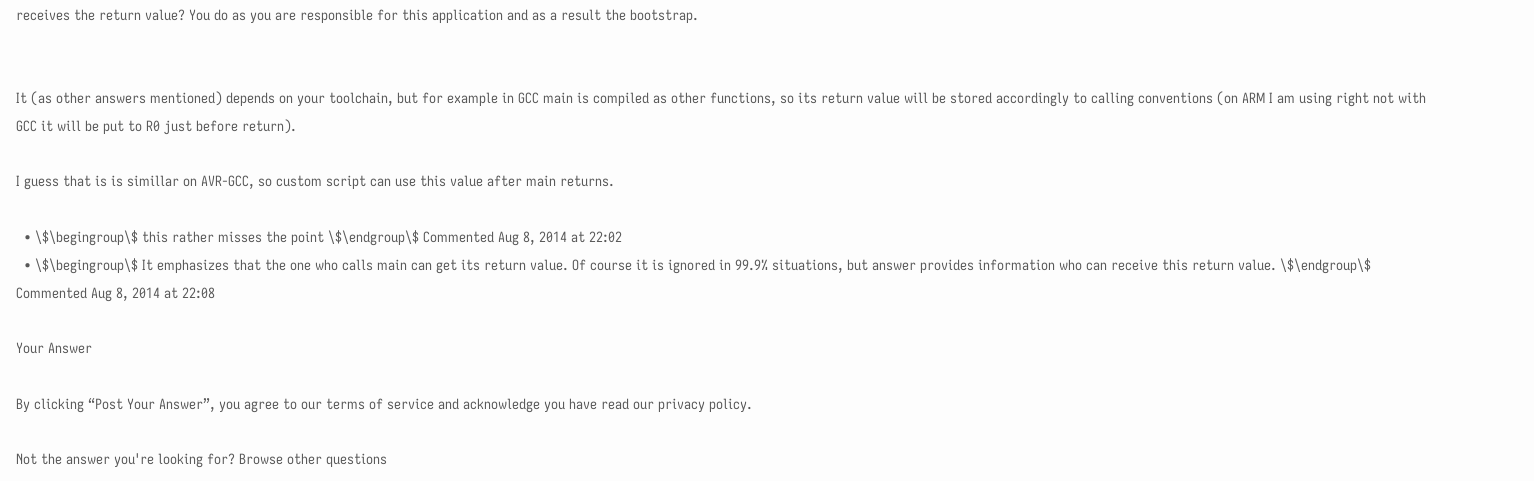receives the return value? You do as you are responsible for this application and as a result the bootstrap.


It (as other answers mentioned) depends on your toolchain, but for example in GCC main is compiled as other functions, so its return value will be stored accordingly to calling conventions (on ARM I am using right not with GCC it will be put to R0 just before return).

I guess that is is simillar on AVR-GCC, so custom script can use this value after main returns.

  • \$\begingroup\$ this rather misses the point \$\endgroup\$ Commented Aug 8, 2014 at 22:02
  • \$\begingroup\$ It emphasizes that the one who calls main can get its return value. Of course it is ignored in 99.9% situations, but answer provides information who can receive this return value. \$\endgroup\$ Commented Aug 8, 2014 at 22:08

Your Answer

By clicking “Post Your Answer”, you agree to our terms of service and acknowledge you have read our privacy policy.

Not the answer you're looking for? Browse other questions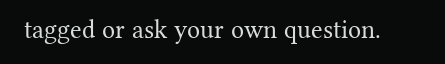tagged or ask your own question.